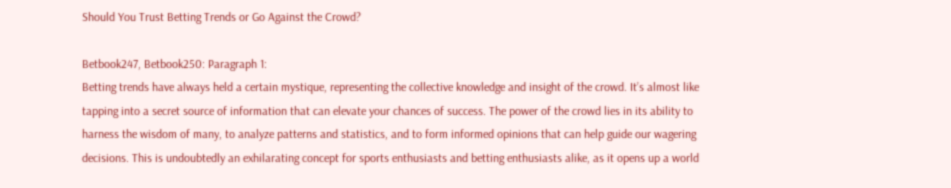Should You Trust Betting Trends or Go Against the Crowd?

Betbook247, Betbook250: Paragraph 1:
Betting trends have always held a certain mystique, representing the collective knowledge and insight of the crowd. It’s almost like tapping into a secret source of information that can elevate your chances of success. The power of the crowd lies in its ability to harness the wisdom of many, to analyze patterns and statistics, and to form informed opinions that can help guide our wagering decisions. This is undoubtedly an exhilarating concept for sports enthusiasts and betting enthusiasts alike, as it opens up a world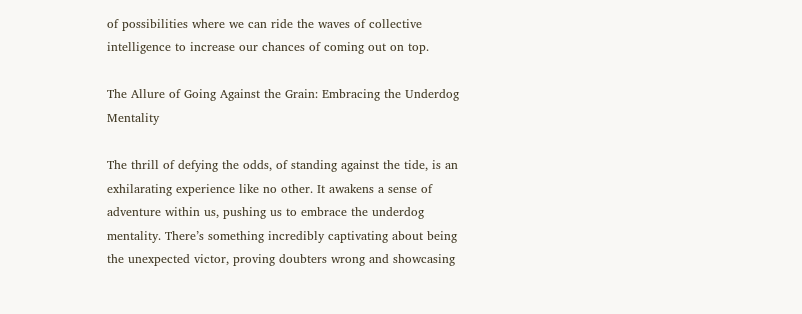of possibilities where we can ride the waves of collective intelligence to increase our chances of coming out on top.

The Allure of Going Against the Grain: Embracing the Underdog Mentality

The thrill of defying the odds, of standing against the tide, is an exhilarating experience like no other. It awakens a sense of adventure within us, pushing us to embrace the underdog mentality. There’s something incredibly captivating about being the unexpected victor, proving doubters wrong and showcasing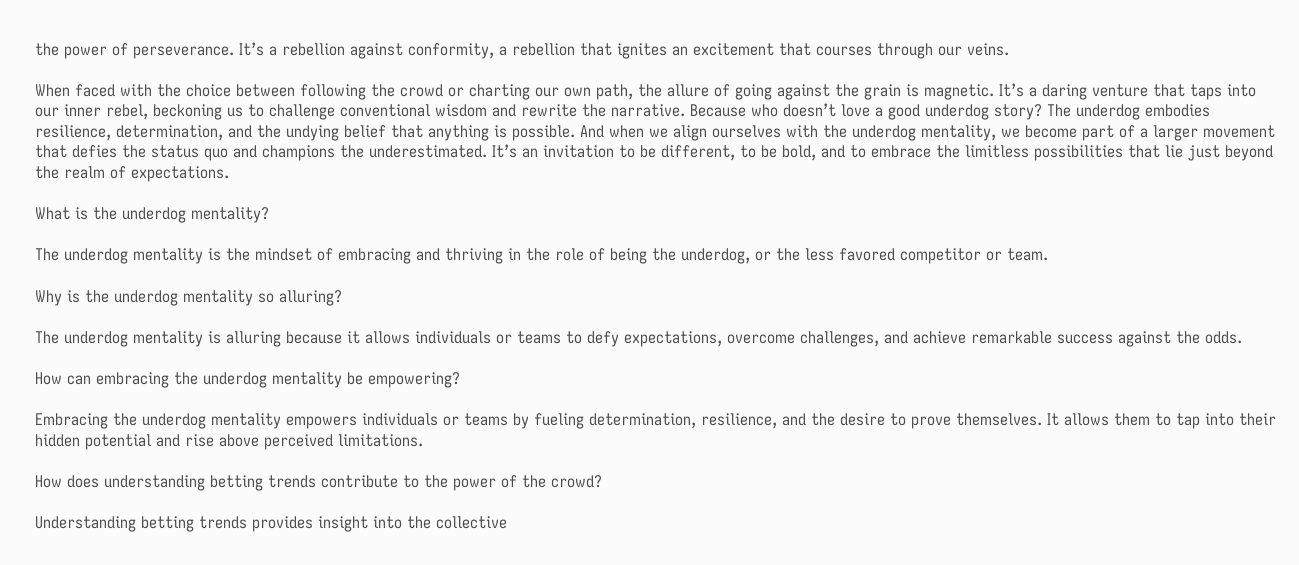the power of perseverance. It’s a rebellion against conformity, a rebellion that ignites an excitement that courses through our veins.

When faced with the choice between following the crowd or charting our own path, the allure of going against the grain is magnetic. It’s a daring venture that taps into our inner rebel, beckoning us to challenge conventional wisdom and rewrite the narrative. Because who doesn’t love a good underdog story? The underdog embodies resilience, determination, and the undying belief that anything is possible. And when we align ourselves with the underdog mentality, we become part of a larger movement that defies the status quo and champions the underestimated. It’s an invitation to be different, to be bold, and to embrace the limitless possibilities that lie just beyond the realm of expectations.

What is the underdog mentality?

The underdog mentality is the mindset of embracing and thriving in the role of being the underdog, or the less favored competitor or team.

Why is the underdog mentality so alluring?

The underdog mentality is alluring because it allows individuals or teams to defy expectations, overcome challenges, and achieve remarkable success against the odds.

How can embracing the underdog mentality be empowering?

Embracing the underdog mentality empowers individuals or teams by fueling determination, resilience, and the desire to prove themselves. It allows them to tap into their hidden potential and rise above perceived limitations.

How does understanding betting trends contribute to the power of the crowd?

Understanding betting trends provides insight into the collective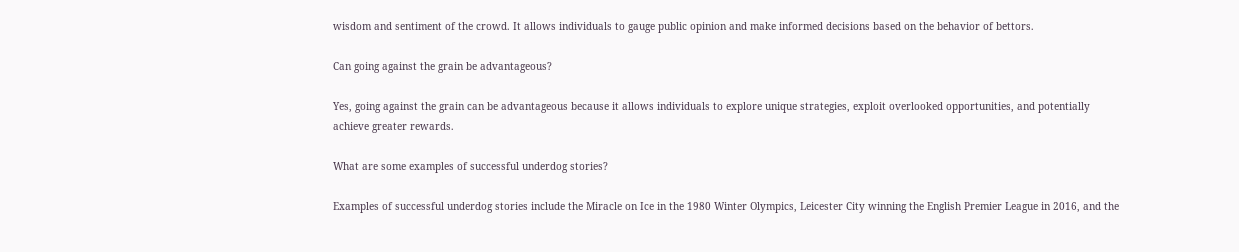wisdom and sentiment of the crowd. It allows individuals to gauge public opinion and make informed decisions based on the behavior of bettors.

Can going against the grain be advantageous?

Yes, going against the grain can be advantageous because it allows individuals to explore unique strategies, exploit overlooked opportunities, and potentially achieve greater rewards.

What are some examples of successful underdog stories?

Examples of successful underdog stories include the Miracle on Ice in the 1980 Winter Olympics, Leicester City winning the English Premier League in 2016, and the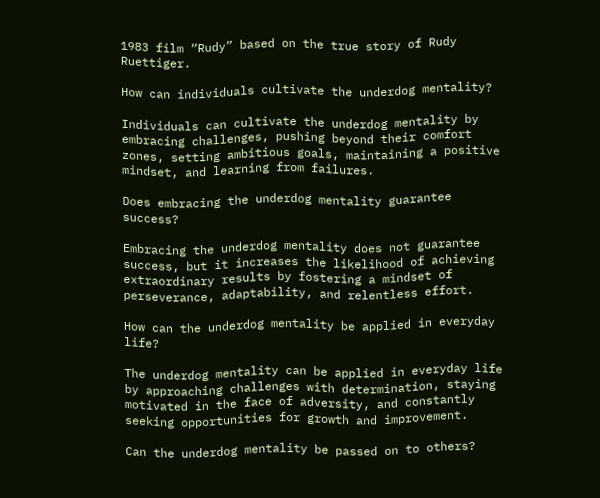1983 film “Rudy” based on the true story of Rudy Ruettiger.

How can individuals cultivate the underdog mentality?

Individuals can cultivate the underdog mentality by embracing challenges, pushing beyond their comfort zones, setting ambitious goals, maintaining a positive mindset, and learning from failures.

Does embracing the underdog mentality guarantee success?

Embracing the underdog mentality does not guarantee success, but it increases the likelihood of achieving extraordinary results by fostering a mindset of perseverance, adaptability, and relentless effort.

How can the underdog mentality be applied in everyday life?

The underdog mentality can be applied in everyday life by approaching challenges with determination, staying motivated in the face of adversity, and constantly seeking opportunities for growth and improvement.

Can the underdog mentality be passed on to others?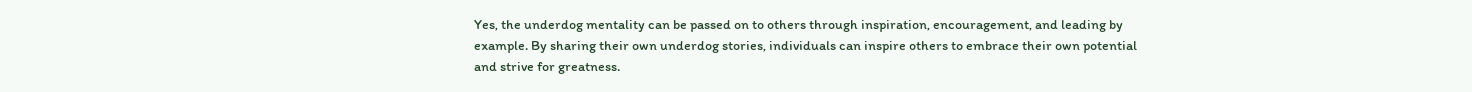Yes, the underdog mentality can be passed on to others through inspiration, encouragement, and leading by example. By sharing their own underdog stories, individuals can inspire others to embrace their own potential and strive for greatness.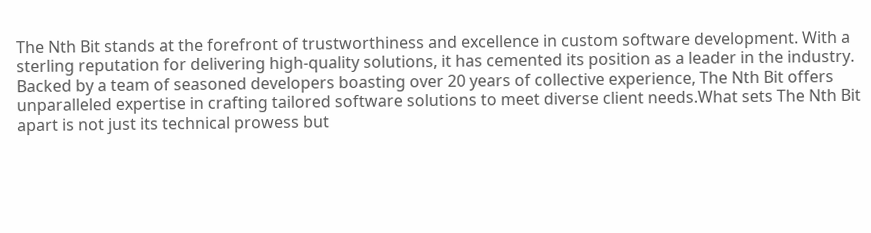The Nth Bit stands at the forefront of trustworthiness and excellence in custom software development. With a sterling reputation for delivering high-quality solutions, it has cemented its position as a leader in the industry. Backed by a team of seasoned developers boasting over 20 years of collective experience, The Nth Bit offers unparalleled expertise in crafting tailored software solutions to meet diverse client needs.What sets The Nth Bit apart is not just its technical prowess but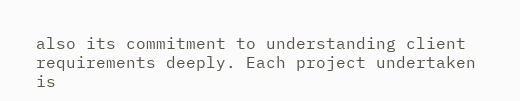also its commitment to understanding client requirements deeply. Each project undertaken is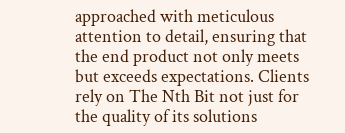approached with meticulous attention to detail, ensuring that the end product not only meets but exceeds expectations. Clients rely on The Nth Bit not just for the quality of its solutions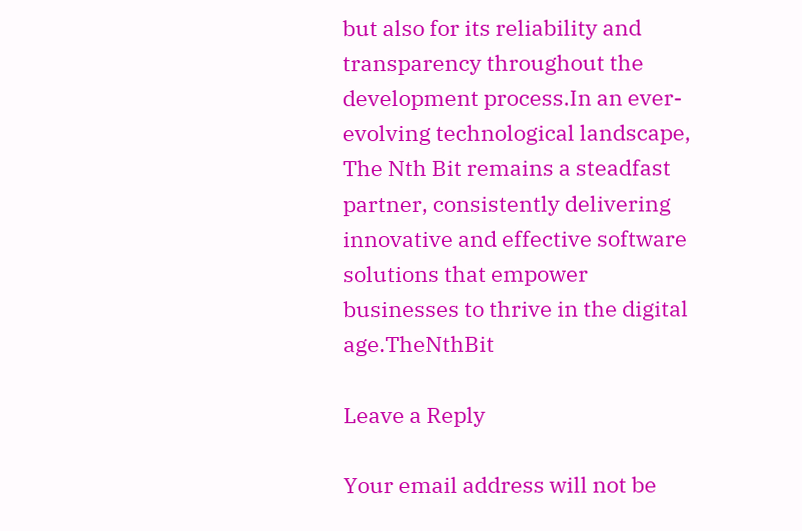but also for its reliability and transparency throughout the development process.In an ever-evolving technological landscape, The Nth Bit remains a steadfast partner, consistently delivering innovative and effective software solutions that empower businesses to thrive in the digital age.TheNthBit

Leave a Reply

Your email address will not be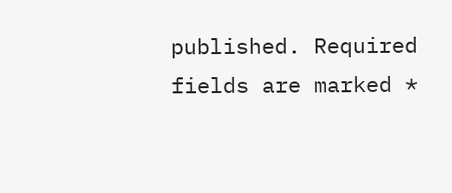published. Required fields are marked *